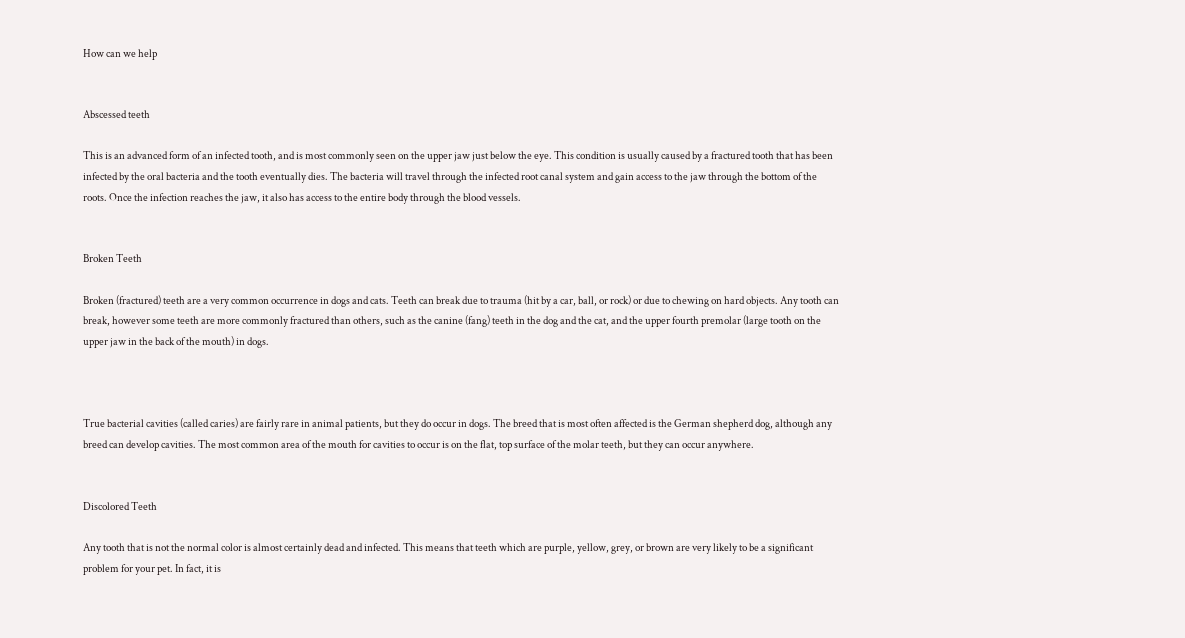How can we help


Abscessed teeth

This is an advanced form of an infected tooth, and is most commonly seen on the upper jaw just below the eye. This condition is usually caused by a fractured tooth that has been infected by the oral bacteria and the tooth eventually dies. The bacteria will travel through the infected root canal system and gain access to the jaw through the bottom of the roots. Once the infection reaches the jaw, it also has access to the entire body through the blood vessels.


Broken Teeth

Broken (fractured) teeth are a very common occurrence in dogs and cats. Teeth can break due to trauma (hit by a car, ball, or rock) or due to chewing on hard objects. Any tooth can break, however some teeth are more commonly fractured than others, such as the canine (fang) teeth in the dog and the cat, and the upper fourth premolar (large tooth on the upper jaw in the back of the mouth) in dogs.



True bacterial cavities (called caries) are fairly rare in animal patients, but they do occur in dogs. The breed that is most often affected is the German shepherd dog, although any breed can develop cavities. The most common area of the mouth for cavities to occur is on the flat, top surface of the molar teeth, but they can occur anywhere.


Discolored Teeth

Any tooth that is not the normal color is almost certainly dead and infected. This means that teeth which are purple, yellow, grey, or brown are very likely to be a significant problem for your pet. In fact, it is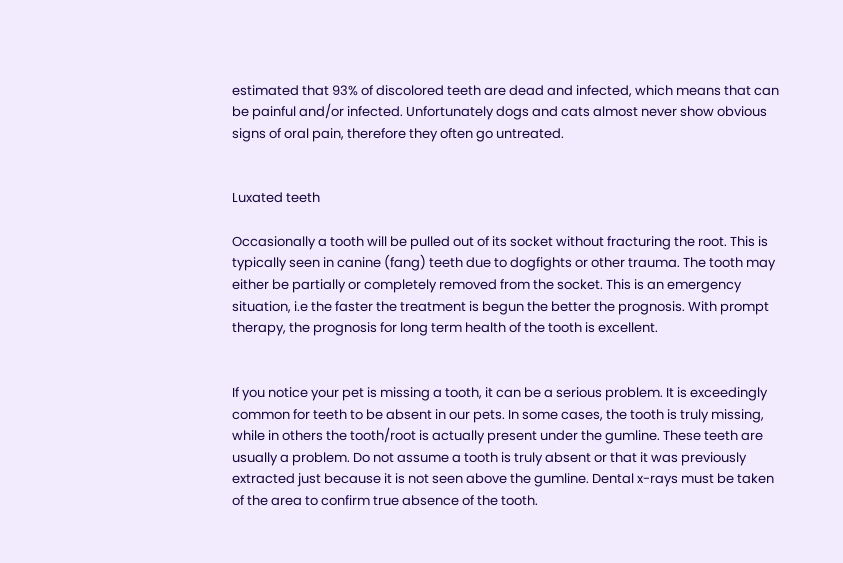estimated that 93% of discolored teeth are dead and infected, which means that can be painful and/or infected. Unfortunately dogs and cats almost never show obvious signs of oral pain, therefore they often go untreated.


Luxated teeth

Occasionally a tooth will be pulled out of its socket without fracturing the root. This is typically seen in canine (fang) teeth due to dogfights or other trauma. The tooth may either be partially or completely removed from the socket. This is an emergency situation, i.e the faster the treatment is begun the better the prognosis. With prompt therapy, the prognosis for long term health of the tooth is excellent.


If you notice your pet is missing a tooth, it can be a serious problem. It is exceedingly common for teeth to be absent in our pets. In some cases, the tooth is truly missing, while in others the tooth/root is actually present under the gumline. These teeth are usually a problem. Do not assume a tooth is truly absent or that it was previously extracted just because it is not seen above the gumline. Dental x-rays must be taken of the area to confirm true absence of the tooth.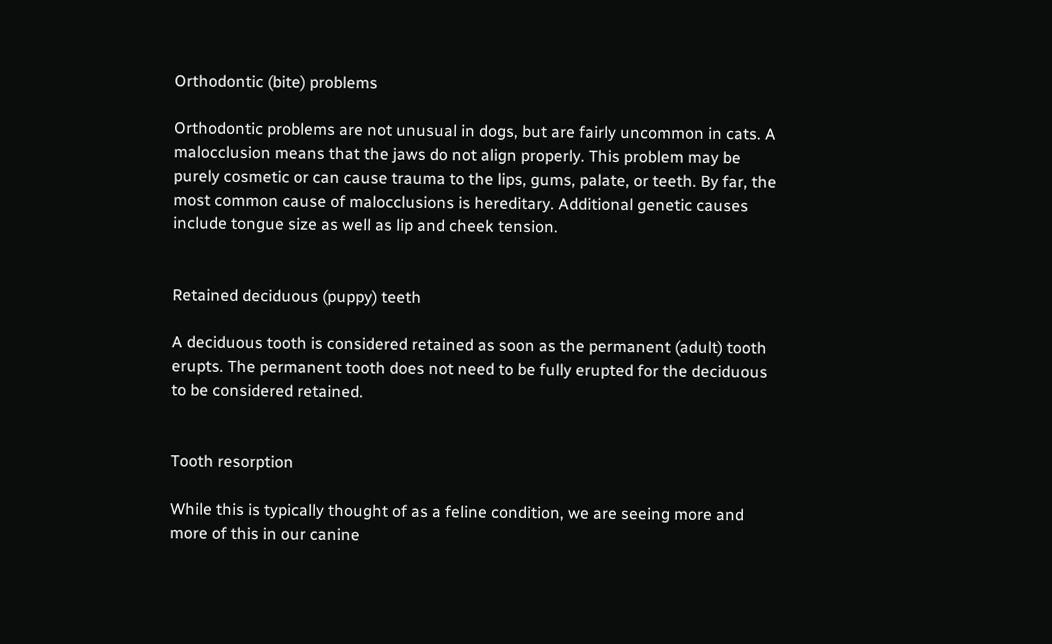Orthodontic (bite) problems

Orthodontic problems are not unusual in dogs, but are fairly uncommon in cats. A malocclusion means that the jaws do not align properly. This problem may be purely cosmetic or can cause trauma to the lips, gums, palate, or teeth. By far, the most common cause of malocclusions is hereditary. Additional genetic causes include tongue size as well as lip and cheek tension.


Retained deciduous (puppy) teeth

A deciduous tooth is considered retained as soon as the permanent (adult) tooth erupts. The permanent tooth does not need to be fully erupted for the deciduous to be considered retained.


Tooth resorption

While this is typically thought of as a feline condition, we are seeing more and more of this in our canine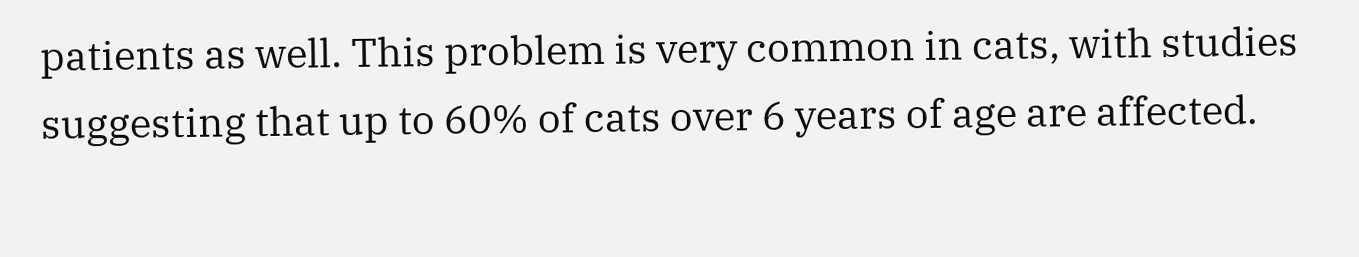patients as well. This problem is very common in cats, with studies suggesting that up to 60% of cats over 6 years of age are affected.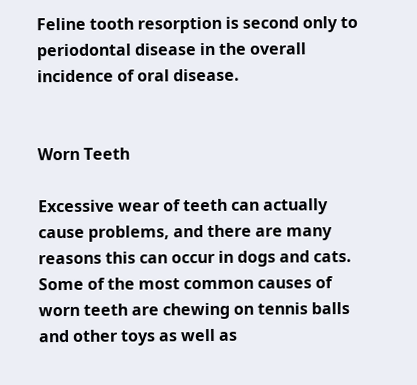Feline tooth resorption is second only to periodontal disease in the overall incidence of oral disease.


Worn Teeth

Excessive wear of teeth can actually cause problems, and there are many reasons this can occur in dogs and cats. Some of the most common causes of worn teeth are chewing on tennis balls and other toys as well as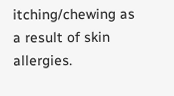itching/chewing as a result of skin allergies.